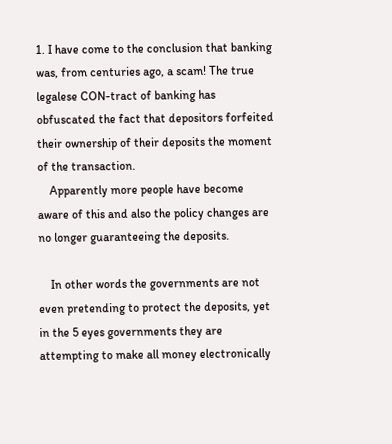1. I have come to the conclusion that banking was, from centuries ago, a scam! The true legalese CON-tract of banking has obfuscated the fact that depositors forfeited their ownership of their deposits the moment of the transaction.
    Apparently more people have become aware of this and also the policy changes are no longer guaranteeing the deposits.

    In other words the governments are not even pretending to protect the deposits, yet in the 5 eyes governments they are attempting to make all money electronically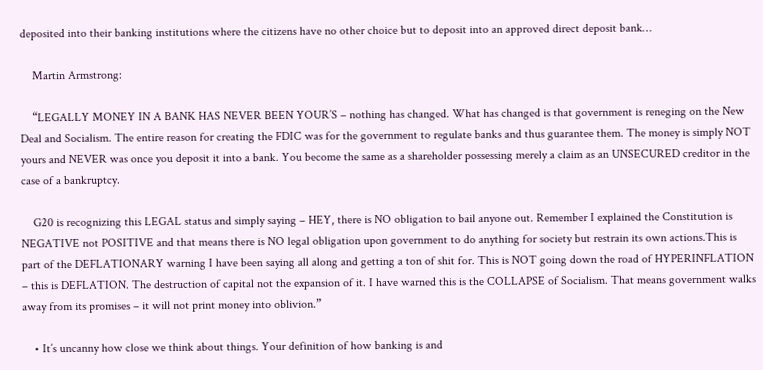deposited into their banking institutions where the citizens have no other choice but to deposit into an approved direct deposit bank…

    Martin Armstrong:

    “LEGALLY MONEY IN A BANK HAS NEVER BEEN YOUR’S – nothing has changed. What has changed is that government is reneging on the New Deal and Socialism. The entire reason for creating the FDIC was for the government to regulate banks and thus guarantee them. The money is simply NOT yours and NEVER was once you deposit it into a bank. You become the same as a shareholder possessing merely a claim as an UNSECURED creditor in the case of a bankruptcy.

    G20 is recognizing this LEGAL status and simply saying – HEY, there is NO obligation to bail anyone out. Remember I explained the Constitution is NEGATIVE not POSITIVE and that means there is NO legal obligation upon government to do anything for society but restrain its own actions.This is part of the DEFLATIONARY warning I have been saying all along and getting a ton of shit for. This is NOT going down the road of HYPERINFLATION – this is DEFLATION. The destruction of capital not the expansion of it. I have warned this is the COLLAPSE of Socialism. That means government walks away from its promises – it will not print money into oblivion.”

    • It’s uncanny how close we think about things. Your definition of how banking is and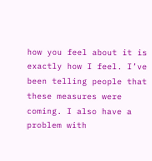how you feel about it is exactly how I feel. I’ve been telling people that these measures were coming. I also have a problem with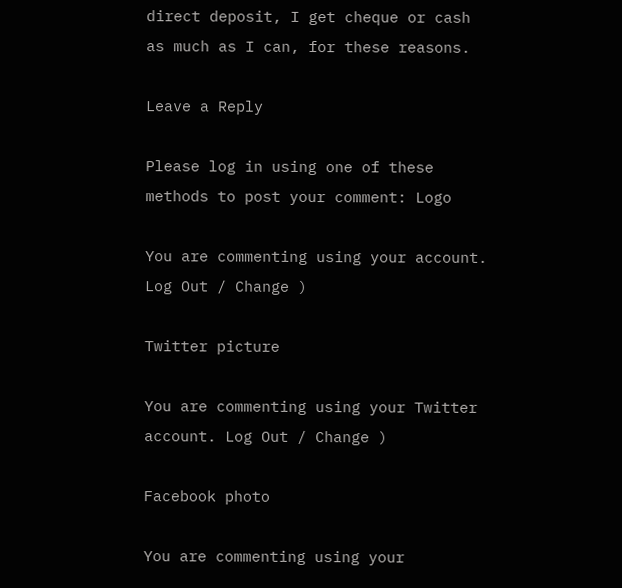direct deposit, I get cheque or cash as much as I can, for these reasons.

Leave a Reply

Please log in using one of these methods to post your comment: Logo

You are commenting using your account. Log Out / Change )

Twitter picture

You are commenting using your Twitter account. Log Out / Change )

Facebook photo

You are commenting using your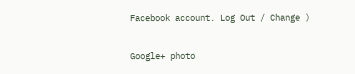Facebook account. Log Out / Change )

Google+ photo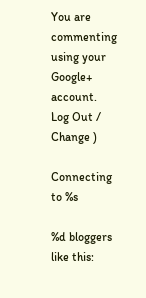You are commenting using your Google+ account. Log Out / Change )

Connecting to %s

%d bloggers like this: